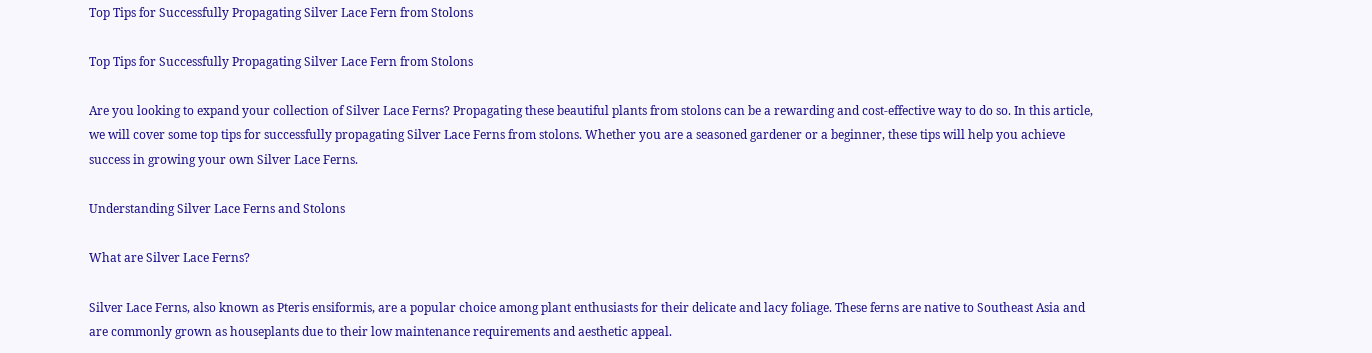Top Tips for Successfully Propagating Silver Lace Fern from Stolons

Top Tips for Successfully Propagating Silver Lace Fern from Stolons

Are you looking to expand your collection of Silver Lace Ferns? Propagating these beautiful plants from stolons can be a rewarding and cost-effective way to do so. In this article, we will cover some top tips for successfully propagating Silver Lace Ferns from stolons. Whether you are a seasoned gardener or a beginner, these tips will help you achieve success in growing your own Silver Lace Ferns.

Understanding Silver Lace Ferns and Stolons

What are Silver Lace Ferns?

Silver Lace Ferns, also known as Pteris ensiformis, are a popular choice among plant enthusiasts for their delicate and lacy foliage. These ferns are native to Southeast Asia and are commonly grown as houseplants due to their low maintenance requirements and aesthetic appeal.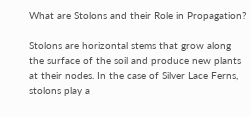What are Stolons and their Role in Propagation?

Stolons are horizontal stems that grow along the surface of the soil and produce new plants at their nodes. In the case of Silver Lace Ferns, stolons play a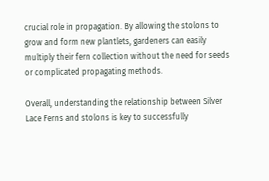crucial role in propagation. By allowing the stolons to grow and form new plantlets, gardeners can easily multiply their fern collection without the need for seeds or complicated propagating methods.

Overall, understanding the relationship between Silver Lace Ferns and stolons is key to successfully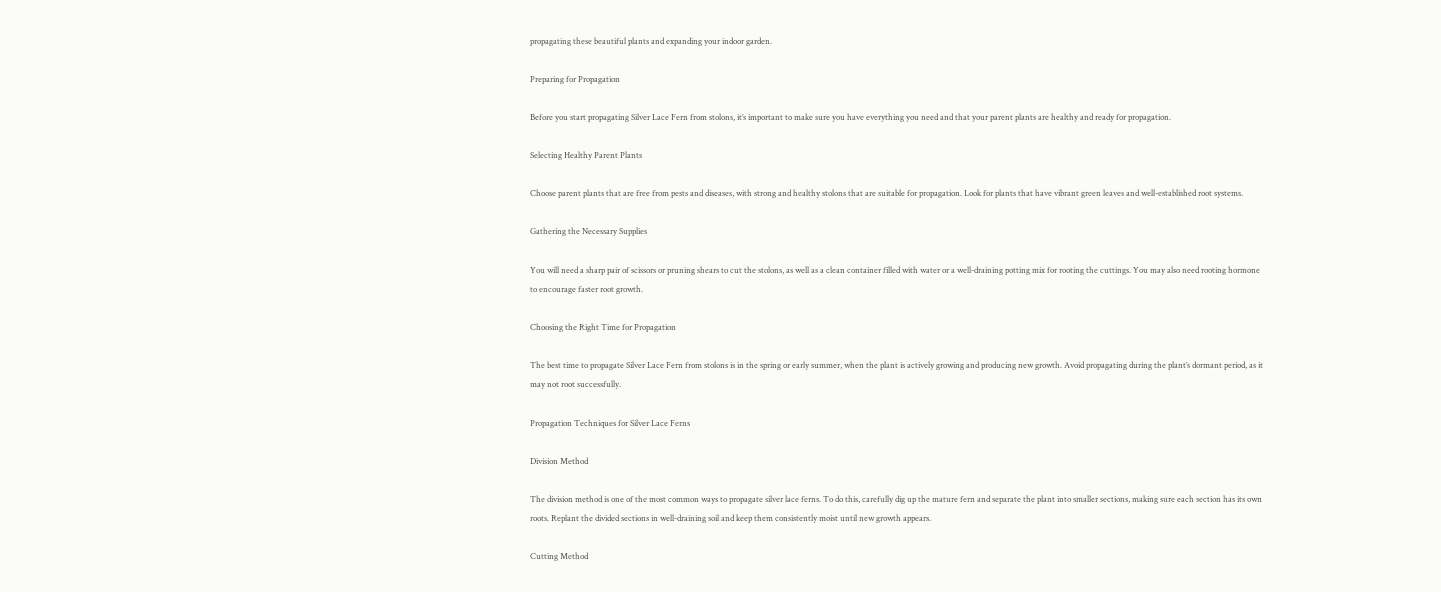propagating these beautiful plants and expanding your indoor garden.

Preparing for Propagation

Before you start propagating Silver Lace Fern from stolons, it’s important to make sure you have everything you need and that your parent plants are healthy and ready for propagation.

Selecting Healthy Parent Plants

Choose parent plants that are free from pests and diseases, with strong and healthy stolons that are suitable for propagation. Look for plants that have vibrant green leaves and well-established root systems.

Gathering the Necessary Supplies

You will need a sharp pair of scissors or pruning shears to cut the stolons, as well as a clean container filled with water or a well-draining potting mix for rooting the cuttings. You may also need rooting hormone to encourage faster root growth.

Choosing the Right Time for Propagation

The best time to propagate Silver Lace Fern from stolons is in the spring or early summer, when the plant is actively growing and producing new growth. Avoid propagating during the plant’s dormant period, as it may not root successfully.

Propagation Techniques for Silver Lace Ferns

Division Method

The division method is one of the most common ways to propagate silver lace ferns. To do this, carefully dig up the mature fern and separate the plant into smaller sections, making sure each section has its own roots. Replant the divided sections in well-draining soil and keep them consistently moist until new growth appears.

Cutting Method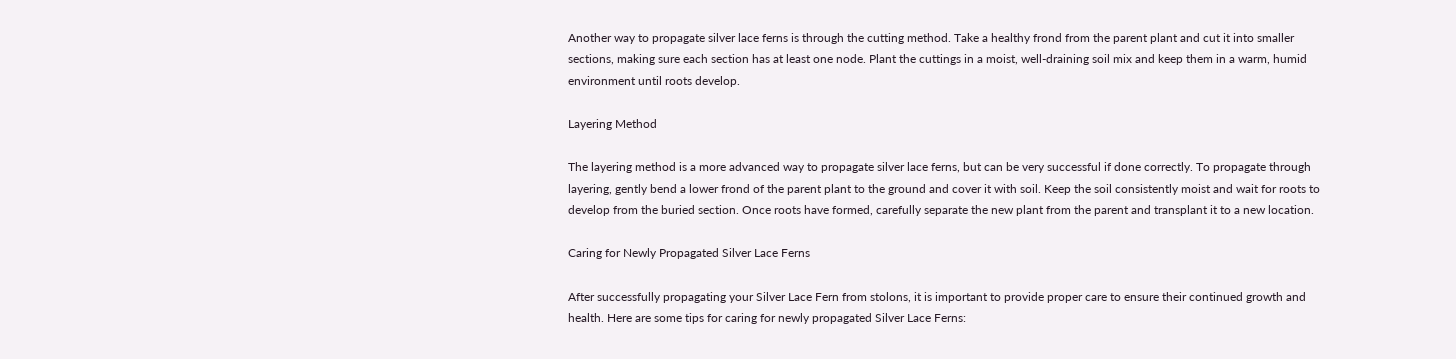Another way to propagate silver lace ferns is through the cutting method. Take a healthy frond from the parent plant and cut it into smaller sections, making sure each section has at least one node. Plant the cuttings in a moist, well-draining soil mix and keep them in a warm, humid environment until roots develop.

Layering Method

The layering method is a more advanced way to propagate silver lace ferns, but can be very successful if done correctly. To propagate through layering, gently bend a lower frond of the parent plant to the ground and cover it with soil. Keep the soil consistently moist and wait for roots to develop from the buried section. Once roots have formed, carefully separate the new plant from the parent and transplant it to a new location.

Caring for Newly Propagated Silver Lace Ferns

After successfully propagating your Silver Lace Fern from stolons, it is important to provide proper care to ensure their continued growth and health. Here are some tips for caring for newly propagated Silver Lace Ferns: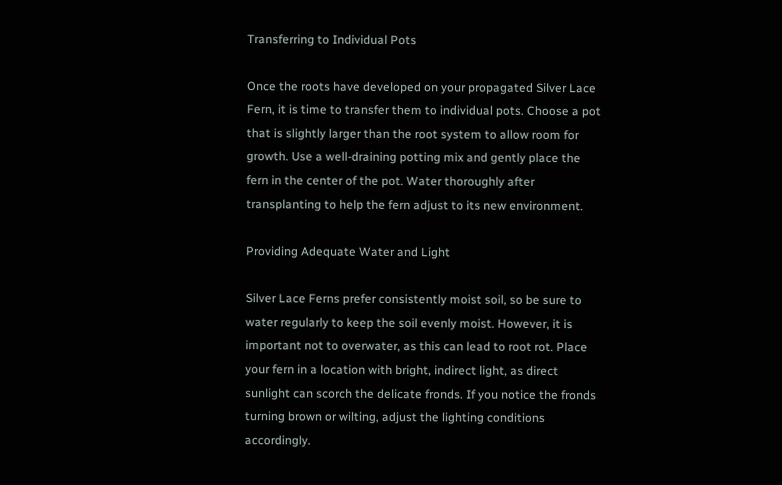Transferring to Individual Pots

Once the roots have developed on your propagated Silver Lace Fern, it is time to transfer them to individual pots. Choose a pot that is slightly larger than the root system to allow room for growth. Use a well-draining potting mix and gently place the fern in the center of the pot. Water thoroughly after transplanting to help the fern adjust to its new environment.

Providing Adequate Water and Light

Silver Lace Ferns prefer consistently moist soil, so be sure to water regularly to keep the soil evenly moist. However, it is important not to overwater, as this can lead to root rot. Place your fern in a location with bright, indirect light, as direct sunlight can scorch the delicate fronds. If you notice the fronds turning brown or wilting, adjust the lighting conditions accordingly.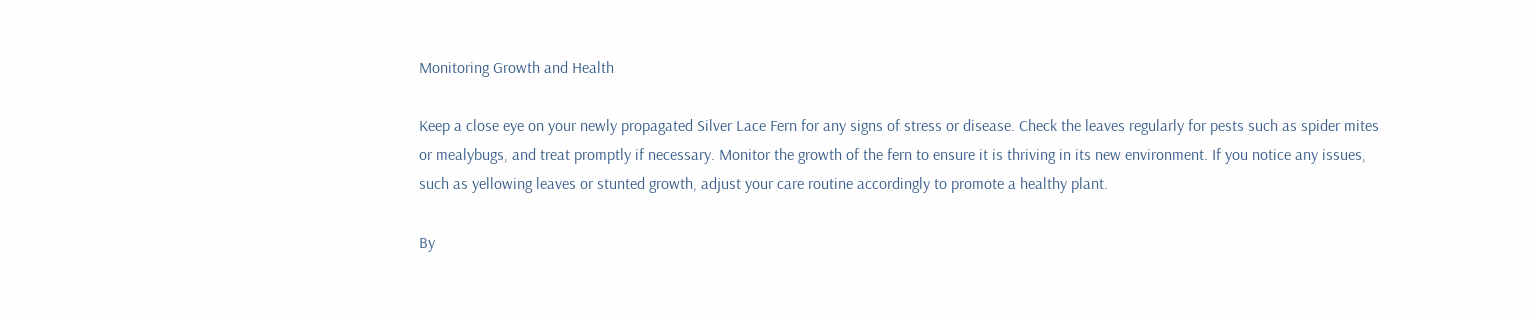Monitoring Growth and Health

Keep a close eye on your newly propagated Silver Lace Fern for any signs of stress or disease. Check the leaves regularly for pests such as spider mites or mealybugs, and treat promptly if necessary. Monitor the growth of the fern to ensure it is thriving in its new environment. If you notice any issues, such as yellowing leaves or stunted growth, adjust your care routine accordingly to promote a healthy plant.

By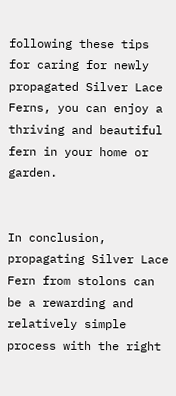following these tips for caring for newly propagated Silver Lace Ferns, you can enjoy a thriving and beautiful fern in your home or garden.


In conclusion, propagating Silver Lace Fern from stolons can be a rewarding and relatively simple process with the right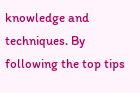knowledge and techniques. By following the top tips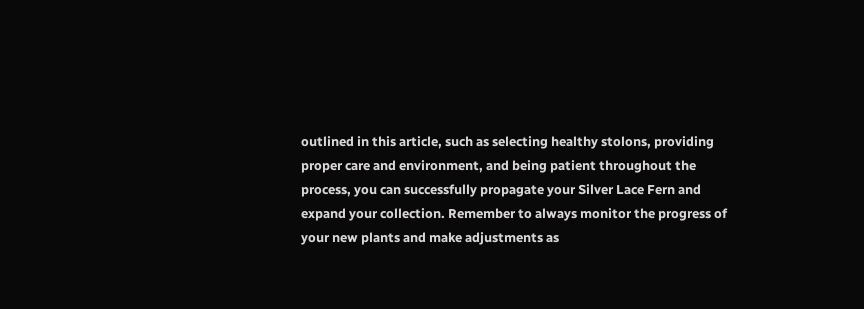outlined in this article, such as selecting healthy stolons, providing proper care and environment, and being patient throughout the process, you can successfully propagate your Silver Lace Fern and expand your collection. Remember to always monitor the progress of your new plants and make adjustments as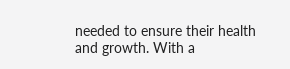needed to ensure their health and growth. With a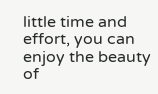little time and effort, you can enjoy the beauty of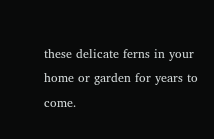these delicate ferns in your home or garden for years to come.